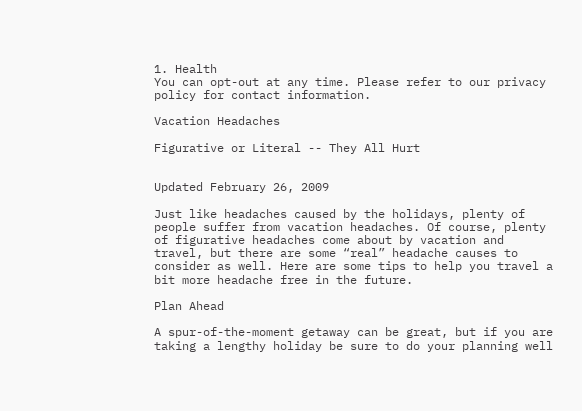1. Health
You can opt-out at any time. Please refer to our privacy policy for contact information.

Vacation Headaches

Figurative or Literal -- They All Hurt


Updated February 26, 2009

Just like headaches caused by the holidays, plenty of people suffer from vacation headaches. Of course, plenty of figurative headaches come about by vacation and travel, but there are some “real” headache causes to consider as well. Here are some tips to help you travel a bit more headache free in the future.

Plan Ahead

A spur-of-the-moment getaway can be great, but if you are taking a lengthy holiday be sure to do your planning well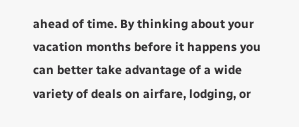ahead of time. By thinking about your vacation months before it happens you can better take advantage of a wide variety of deals on airfare, lodging, or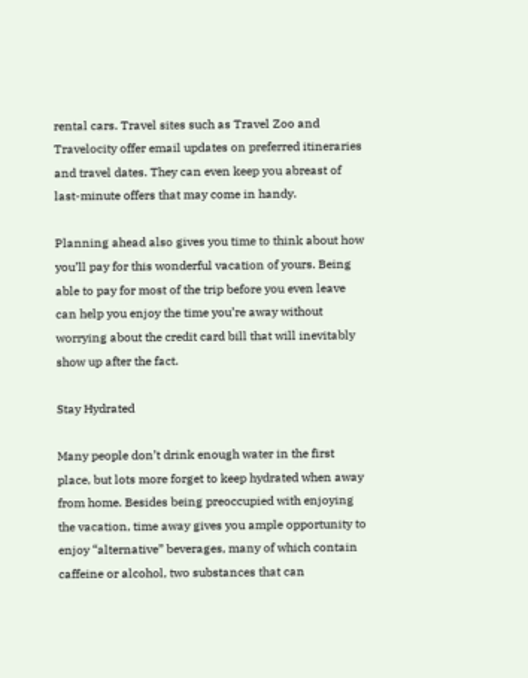rental cars. Travel sites such as Travel Zoo and Travelocity offer email updates on preferred itineraries and travel dates. They can even keep you abreast of last-minute offers that may come in handy.

Planning ahead also gives you time to think about how you’ll pay for this wonderful vacation of yours. Being able to pay for most of the trip before you even leave can help you enjoy the time you’re away without worrying about the credit card bill that will inevitably show up after the fact.

Stay Hydrated

Many people don’t drink enough water in the first place, but lots more forget to keep hydrated when away from home. Besides being preoccupied with enjoying the vacation, time away gives you ample opportunity to enjoy “alternative” beverages, many of which contain caffeine or alcohol, two substances that can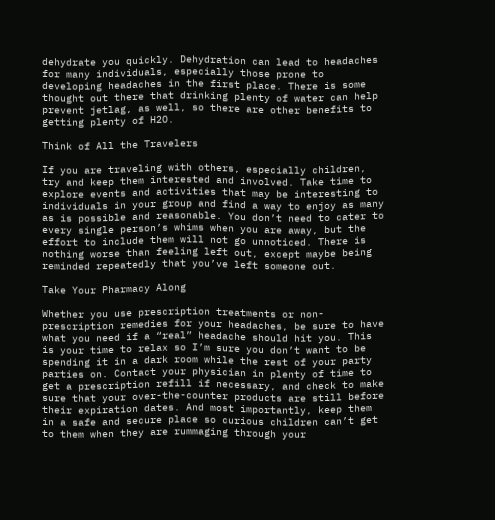dehydrate you quickly. Dehydration can lead to headaches for many individuals, especially those prone to developing headaches in the first place. There is some thought out there that drinking plenty of water can help prevent jetlag, as well, so there are other benefits to getting plenty of H2O.

Think of All the Travelers

If you are traveling with others, especially children, try and keep them interested and involved. Take time to explore events and activities that may be interesting to individuals in your group and find a way to enjoy as many as is possible and reasonable. You don’t need to cater to every single person’s whims when you are away, but the effort to include them will not go unnoticed. There is nothing worse than feeling left out, except maybe being reminded repeatedly that you’ve left someone out.

Take Your Pharmacy Along

Whether you use prescription treatments or non-prescription remedies for your headaches, be sure to have what you need if a “real” headache should hit you. This is your time to relax so I’m sure you don’t want to be spending it in a dark room while the rest of your party parties on. Contact your physician in plenty of time to get a prescription refill if necessary, and check to make sure that your over-the-counter products are still before their expiration dates. And most importantly, keep them in a safe and secure place so curious children can’t get to them when they are rummaging through your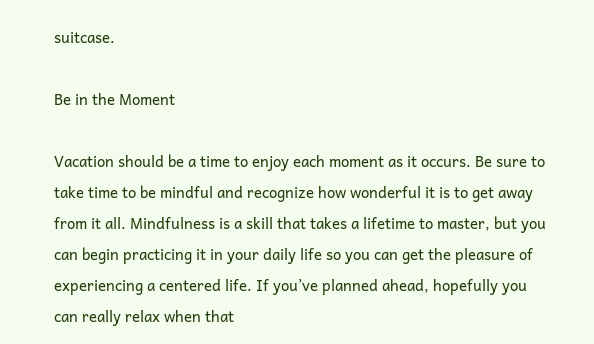suitcase.

Be in the Moment

Vacation should be a time to enjoy each moment as it occurs. Be sure to take time to be mindful and recognize how wonderful it is to get away from it all. Mindfulness is a skill that takes a lifetime to master, but you can begin practicing it in your daily life so you can get the pleasure of experiencing a centered life. If you’ve planned ahead, hopefully you can really relax when that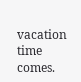vacation time comes.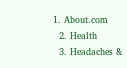1. About.com
  2. Health
  3. Headaches &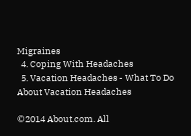Migraines
  4. Coping With Headaches
  5. Vacation Headaches - What To Do About Vacation Headaches

©2014 About.com. All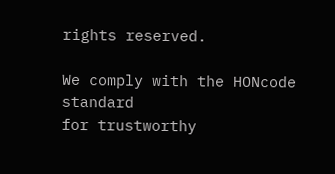rights reserved.

We comply with the HONcode standard
for trustworthy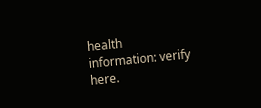health
information: verify here.